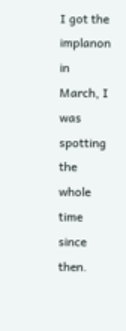I got the implanon in March, I was spotting the whole time since then.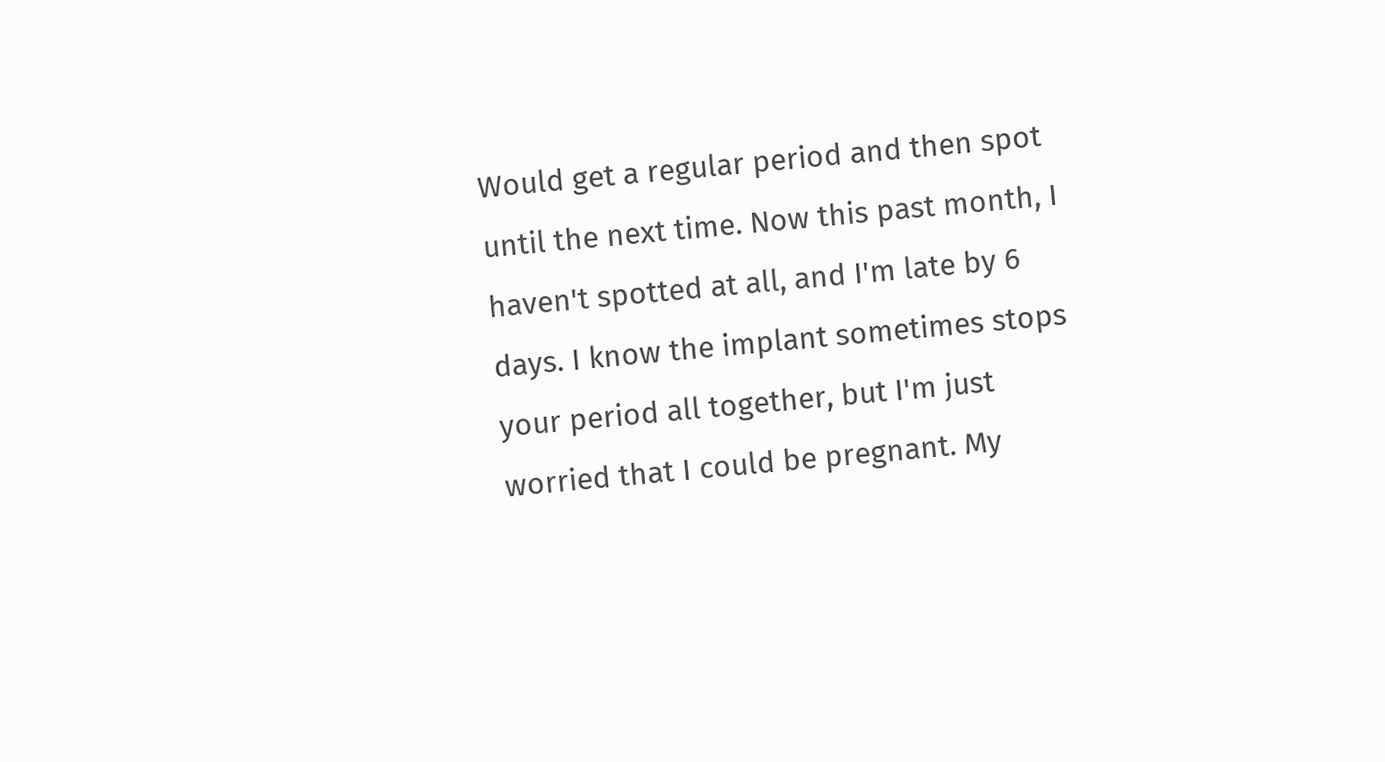Would get a regular period and then spot until the next time. Now this past month, I haven't spotted at all, and I'm late by 6 days. I know the implant sometimes stops your period all together, but I'm just worried that I could be pregnant. My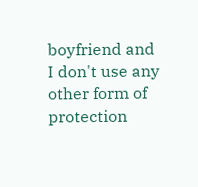boyfriend and I don't use any other form of protection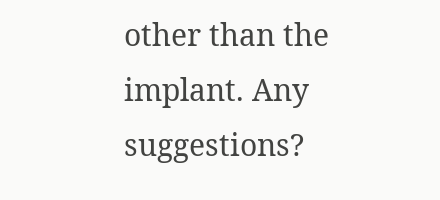other than the implant. Any suggestions?